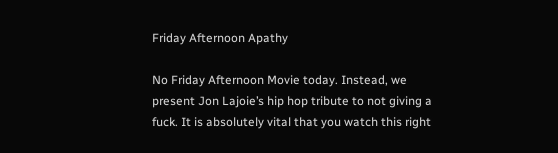Friday Afternoon Apathy

No Friday Afternoon Movie today. Instead, we present Jon Lajoie’s hip hop tribute to not giving a fuck. It is absolutely vital that you watch this right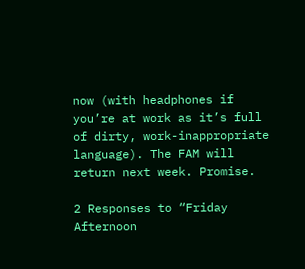now (with headphones if you’re at work as it’s full of dirty, work-inappropriate language). The FAM will return next week. Promise.

2 Responses to “Friday Afternoon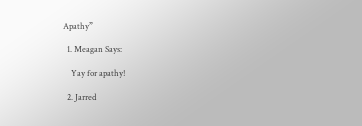Apathy”

  1. Meagan Says:

    Yay for apathy!

  2. Jarred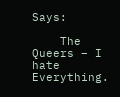Says:

    The Queers – I hate Everything.